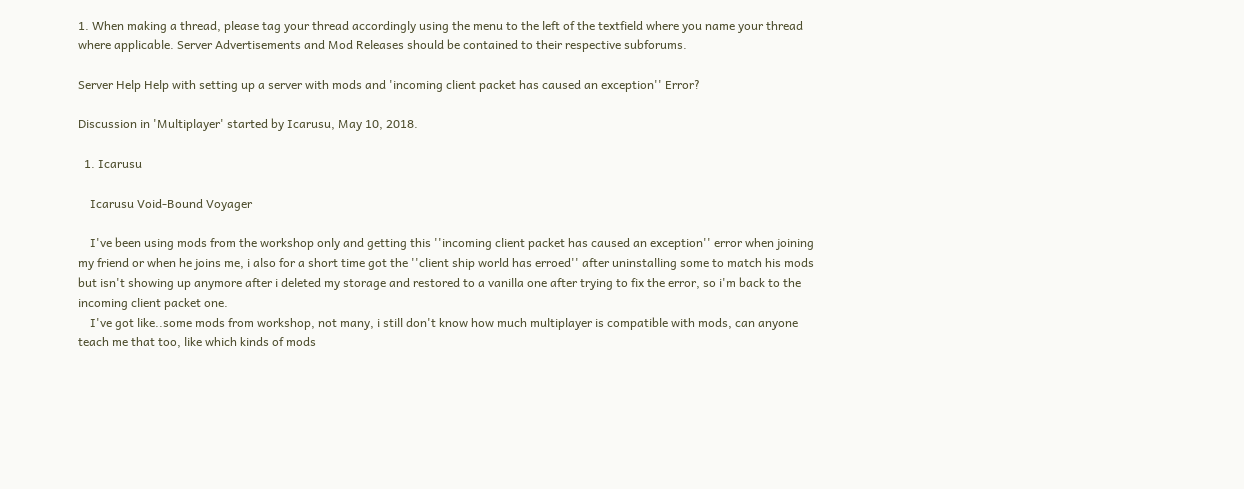1. When making a thread, please tag your thread accordingly using the menu to the left of the textfield where you name your thread where applicable. Server Advertisements and Mod Releases should be contained to their respective subforums.

Server Help Help with setting up a server with mods and 'incoming client packet has caused an exception'' Error?

Discussion in 'Multiplayer' started by Icarusu, May 10, 2018.

  1. Icarusu

    Icarusu Void-Bound Voyager

    I've been using mods from the workshop only and getting this ''incoming client packet has caused an exception'' error when joining my friend or when he joins me, i also for a short time got the ''client ship world has erroed'' after uninstalling some to match his mods but isn't showing up anymore after i deleted my storage and restored to a vanilla one after trying to fix the error, so i'm back to the incoming client packet one.
    I've got like..some mods from workshop, not many, i still don't know how much multiplayer is compatible with mods, can anyone teach me that too, like which kinds of mods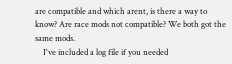are compatible and which arent, is there a way to know? Are race mods not compatible? We both got the same mods.
    I've included a log file if you needed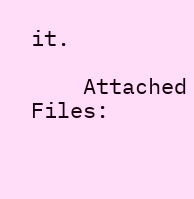it.

    Attached Files: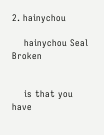2. hainychou

    hainychou Seal Broken


    is that you have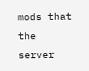mods that the server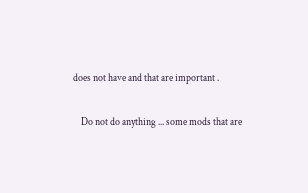does not have and that are important .

    Do not do anything ... some mods that are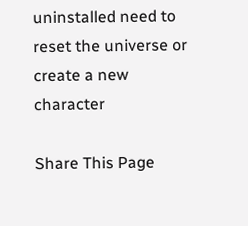uninstalled need to reset the universe or create a new character

Share This Page